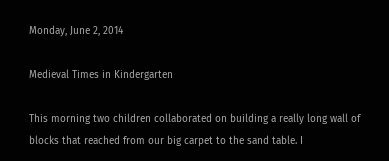Monday, June 2, 2014

Medieval Times in Kindergarten

This morning two children collaborated on building a really long wall of blocks that reached from our big carpet to the sand table. I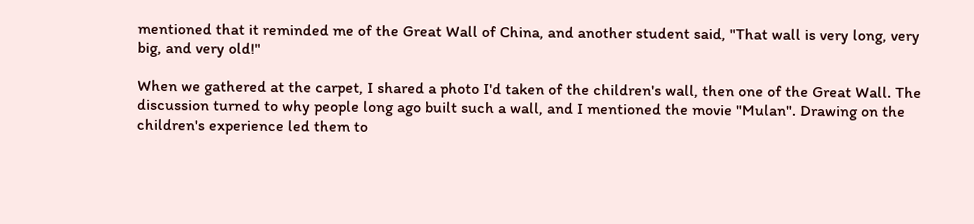mentioned that it reminded me of the Great Wall of China, and another student said, "That wall is very long, very big, and very old!"

When we gathered at the carpet, I shared a photo I'd taken of the children's wall, then one of the Great Wall. The discussion turned to why people long ago built such a wall, and I mentioned the movie "Mulan". Drawing on the children's experience led them to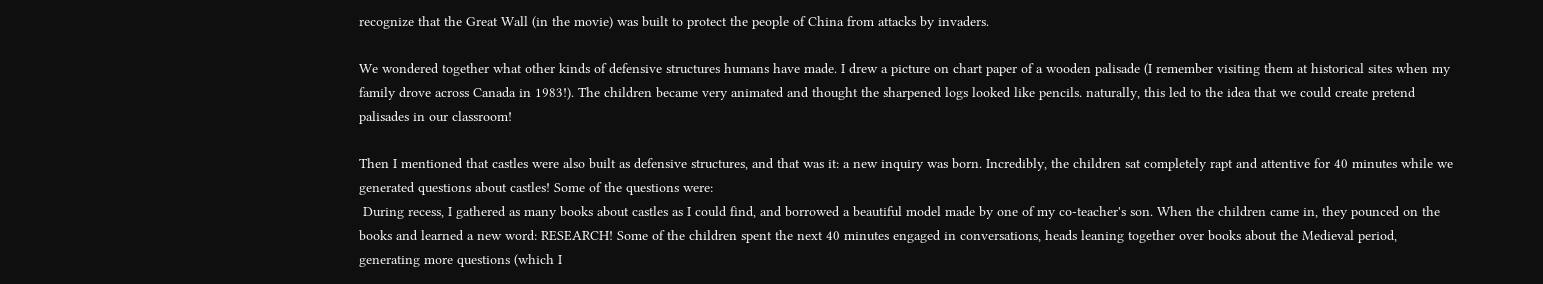recognize that the Great Wall (in the movie) was built to protect the people of China from attacks by invaders.

We wondered together what other kinds of defensive structures humans have made. I drew a picture on chart paper of a wooden palisade (I remember visiting them at historical sites when my family drove across Canada in 1983!). The children became very animated and thought the sharpened logs looked like pencils. naturally, this led to the idea that we could create pretend palisades in our classroom!

Then I mentioned that castles were also built as defensive structures, and that was it: a new inquiry was born. Incredibly, the children sat completely rapt and attentive for 40 minutes while we generated questions about castles! Some of the questions were:
 During recess, I gathered as many books about castles as I could find, and borrowed a beautiful model made by one of my co-teacher's son. When the children came in, they pounced on the books and learned a new word: RESEARCH! Some of the children spent the next 40 minutes engaged in conversations, heads leaning together over books about the Medieval period, generating more questions (which I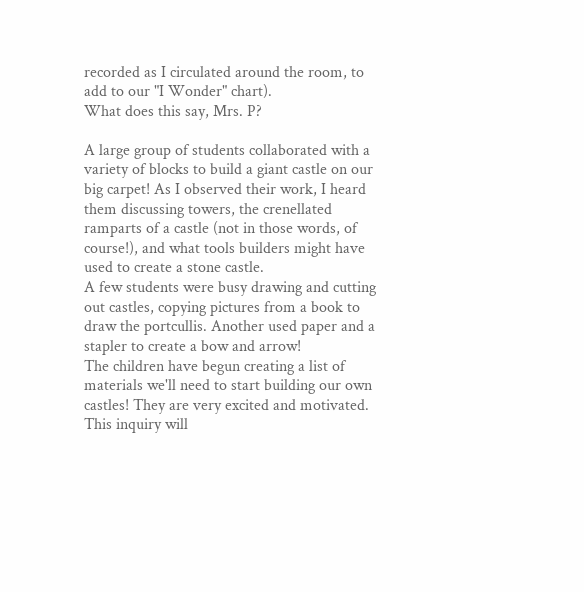recorded as I circulated around the room, to add to our "I Wonder" chart).
What does this say, Mrs. P?

A large group of students collaborated with a variety of blocks to build a giant castle on our big carpet! As I observed their work, I heard them discussing towers, the crenellated ramparts of a castle (not in those words, of course!), and what tools builders might have used to create a stone castle.
A few students were busy drawing and cutting out castles, copying pictures from a book to draw the portcullis. Another used paper and a stapler to create a bow and arrow!
The children have begun creating a list of materials we'll need to start building our own castles! They are very excited and motivated. This inquiry will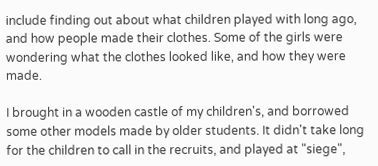include finding out about what children played with long ago, and how people made their clothes. Some of the girls were wondering what the clothes looked like, and how they were made.

I brought in a wooden castle of my children's, and borrowed some other models made by older students. It didn't take long for the children to call in the recruits, and played at "siege",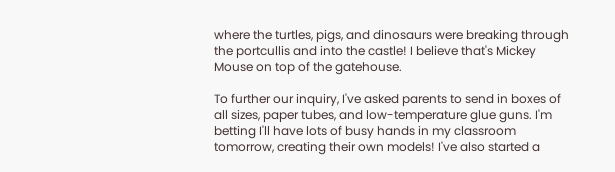where the turtles, pigs, and dinosaurs were breaking through the portcullis and into the castle! I believe that's Mickey Mouse on top of the gatehouse.

To further our inquiry, I've asked parents to send in boxes of all sizes, paper tubes, and low-temperature glue guns. I'm betting I'll have lots of busy hands in my classroom tomorrow, creating their own models! I've also started a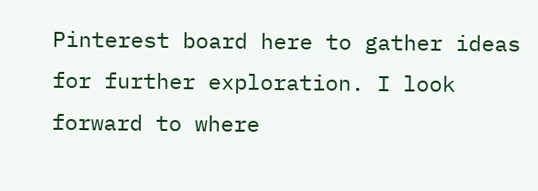Pinterest board here to gather ideas for further exploration. I look forward to where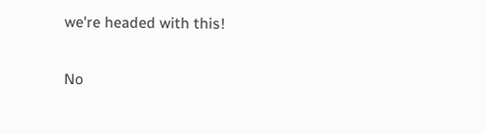we're headed with this!

No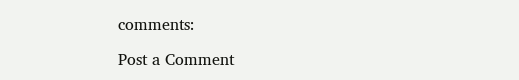comments:

Post a Comment